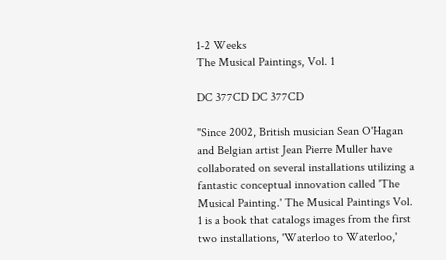1-2 Weeks
The Musical Paintings, Vol. 1

DC 377CD DC 377CD

"Since 2002, British musician Sean O'Hagan and Belgian artist Jean Pierre Muller have collaborated on several installations utilizing a fantastic conceptual innovation called 'The Musical Painting.' The Musical Paintings Vol. 1 is a book that catalogs images from the first two installations, 'Waterloo to Waterloo,'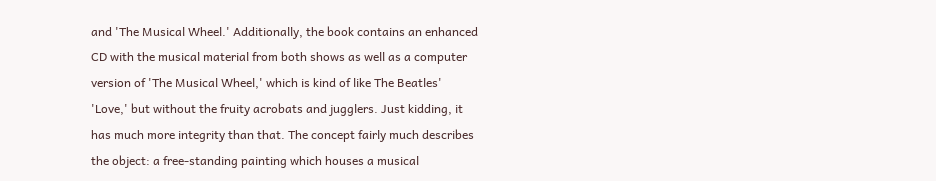and 'The Musical Wheel.' Additionally, the book contains an enhanced CD with the musical material from both shows as well as a computer version of 'The Musical Wheel,' which is kind of like The Beatles' 'Love,' but without the fruity acrobats and jugglers. Just kidding, it has much more integrity than that. The concept fairly much describes the object: a free-standing painting which houses a musical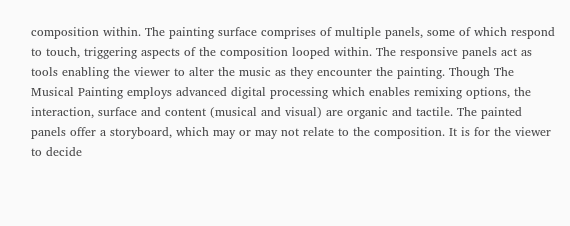composition within. The painting surface comprises of multiple panels, some of which respond to touch, triggering aspects of the composition looped within. The responsive panels act as tools enabling the viewer to alter the music as they encounter the painting. Though The Musical Painting employs advanced digital processing which enables remixing options, the interaction, surface and content (musical and visual) are organic and tactile. The painted panels offer a storyboard, which may or may not relate to the composition. It is for the viewer to decide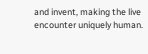and invent, making the live encounter uniquely human.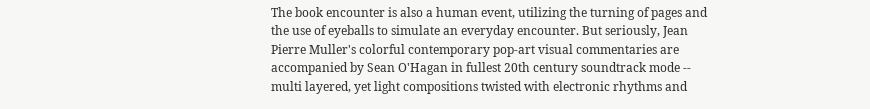The book encounter is also a human event, utilizing the turning of pages and the use of eyeballs to simulate an everyday encounter. But seriously, Jean Pierre Muller's colorful contemporary pop-art visual commentaries are accompanied by Sean O'Hagan in fullest 20th century soundtrack mode -- multi layered, yet light compositions twisted with electronic rhythms and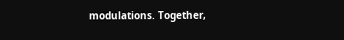modulations. Together,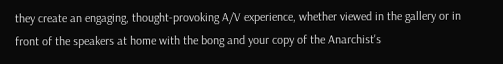they create an engaging, thought-provoking A/V experience, whether viewed in the gallery or in front of the speakers at home with the bong and your copy of the Anarchist's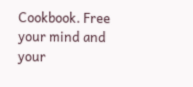Cookbook. Free your mind and your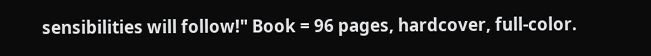sensibilities will follow!" Book = 96 pages, hardcover, full-color.